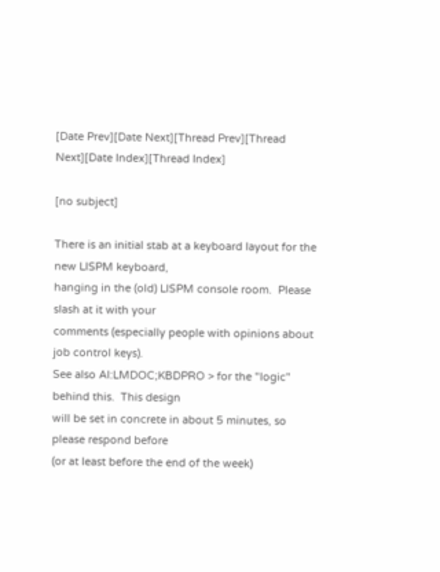[Date Prev][Date Next][Thread Prev][Thread Next][Date Index][Thread Index]

[no subject]

There is an initial stab at a keyboard layout for the new LISPM keyboard,
hanging in the (old) LISPM console room.  Please slash at it with your
comments (especially people with opinions about job control keys).
See also AI:LMDOC;KBDPRO > for the "logic" behind this.  This design
will be set in concrete in about 5 minutes, so please respond before
(or at least before the end of the week)